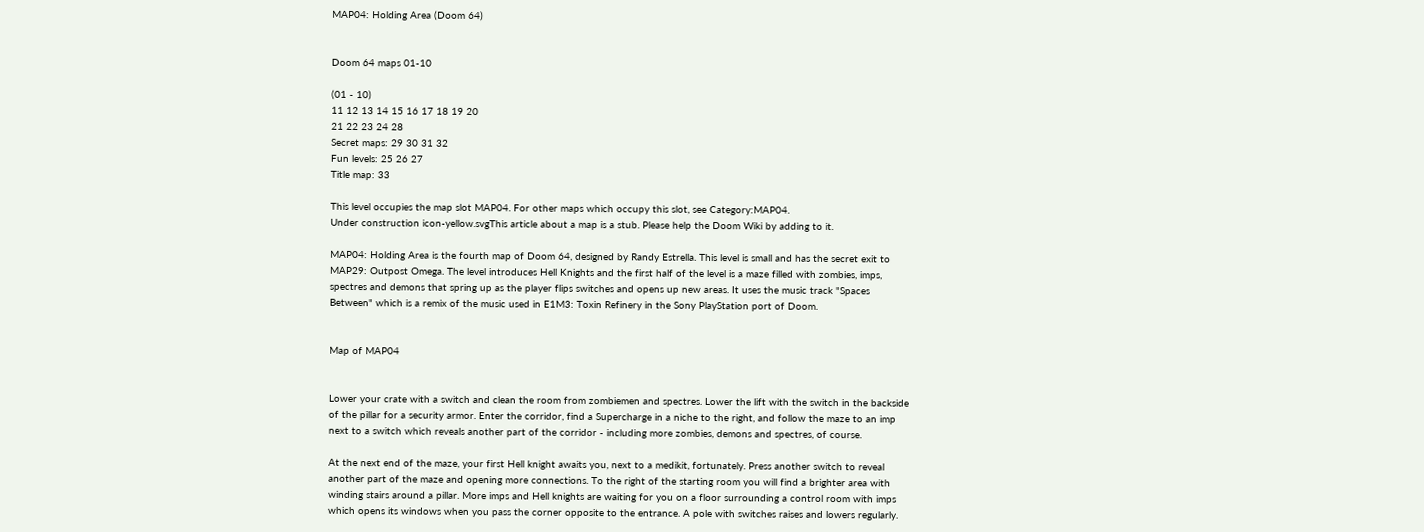MAP04: Holding Area (Doom 64)


Doom 64 maps 01-10

(01 - 10)
11 12 13 14 15 16 17 18 19 20
21 22 23 24 28
Secret maps: 29 30 31 32
Fun levels: 25 26 27
Title map: 33

This level occupies the map slot MAP04. For other maps which occupy this slot, see Category:MAP04.
Under construction icon-yellow.svgThis article about a map is a stub. Please help the Doom Wiki by adding to it.

MAP04: Holding Area is the fourth map of Doom 64, designed by Randy Estrella. This level is small and has the secret exit to MAP29: Outpost Omega. The level introduces Hell Knights and the first half of the level is a maze filled with zombies, imps, spectres and demons that spring up as the player flips switches and opens up new areas. It uses the music track "Spaces Between" which is a remix of the music used in E1M3: Toxin Refinery in the Sony PlayStation port of Doom.


Map of MAP04


Lower your crate with a switch and clean the room from zombiemen and spectres. Lower the lift with the switch in the backside of the pillar for a security armor. Enter the corridor, find a Supercharge in a niche to the right, and follow the maze to an imp next to a switch which reveals another part of the corridor - including more zombies, demons and spectres, of course.

At the next end of the maze, your first Hell knight awaits you, next to a medikit, fortunately. Press another switch to reveal another part of the maze and opening more connections. To the right of the starting room you will find a brighter area with winding stairs around a pillar. More imps and Hell knights are waiting for you on a floor surrounding a control room with imps which opens its windows when you pass the corner opposite to the entrance. A pole with switches raises and lowers regularly.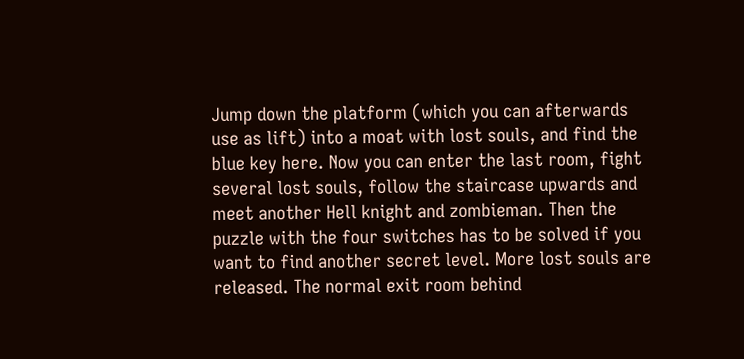Jump down the platform (which you can afterwards use as lift) into a moat with lost souls, and find the blue key here. Now you can enter the last room, fight several lost souls, follow the staircase upwards and meet another Hell knight and zombieman. Then the puzzle with the four switches has to be solved if you want to find another secret level. More lost souls are released. The normal exit room behind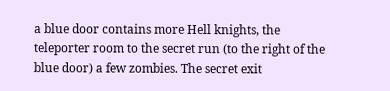a blue door contains more Hell knights, the teleporter room to the secret run (to the right of the blue door) a few zombies. The secret exit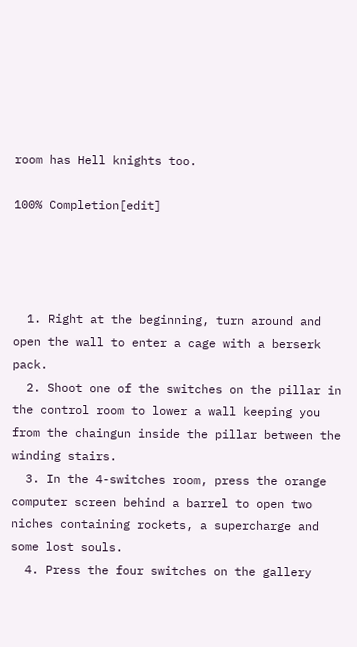room has Hell knights too.

100% Completion[edit]




  1. Right at the beginning, turn around and open the wall to enter a cage with a berserk pack.
  2. Shoot one of the switches on the pillar in the control room to lower a wall keeping you from the chaingun inside the pillar between the winding stairs.
  3. In the 4-switches room, press the orange computer screen behind a barrel to open two niches containing rockets, a supercharge and some lost souls.
  4. Press the four switches on the gallery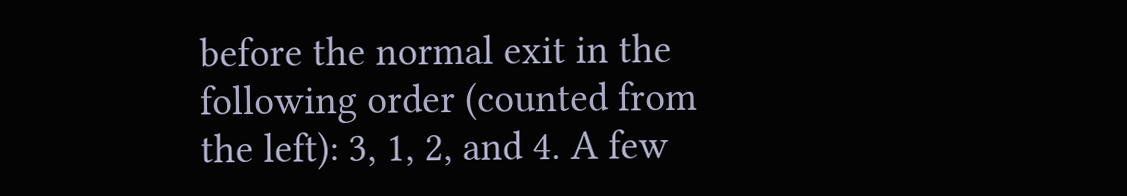before the normal exit in the following order (counted from the left): 3, 1, 2, and 4. A few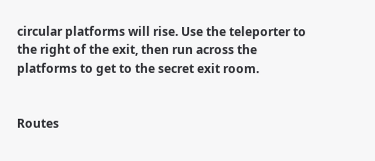circular platforms will rise. Use the teleporter to the right of the exit, then run across the platforms to get to the secret exit room.


Routes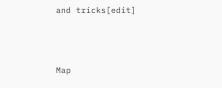and tricks[edit]



Map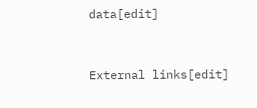data[edit]


External links[edit]